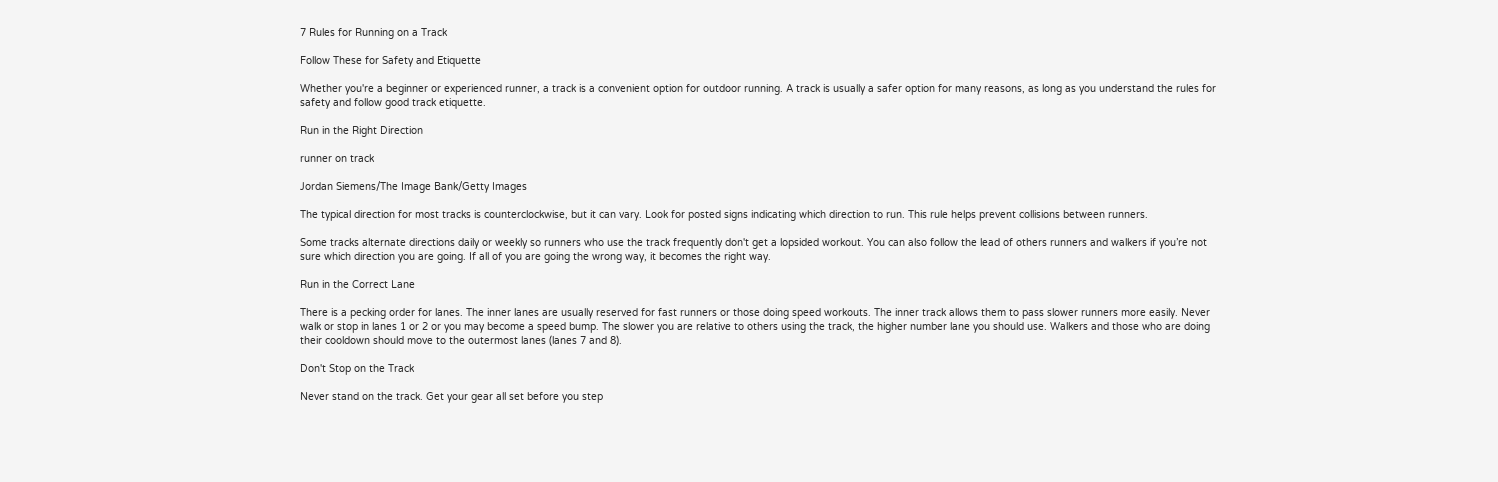7 Rules for Running on a Track

Follow These for Safety and Etiquette

Whether you're a beginner or experienced runner, a track is a convenient option for outdoor running. A track is usually a safer option for many reasons, as long as you understand the rules for safety and follow good track etiquette.

Run in the Right Direction

runner on track

Jordan Siemens/The Image Bank/Getty Images

The typical direction for most tracks is counterclockwise, but it can vary. Look for posted signs indicating which direction to run. This rule helps prevent collisions between runners.

Some tracks alternate directions daily or weekly so runners who use the track frequently don't get a lopsided workout. You can also follow the lead of others runners and walkers if you’re not sure which direction you are going. If all of you are going the wrong way, it becomes the right way.

Run in the Correct Lane

There is a pecking order for lanes. The inner lanes are usually reserved for fast runners or those doing speed workouts. The inner track allows them to pass slower runners more easily. Never walk or stop in lanes 1 or 2 or you may become a speed bump. The slower you are relative to others using the track, the higher number lane you should use. Walkers and those who are doing their cooldown should move to the outermost lanes (lanes 7 and 8).

Don't Stop on the Track

Never stand on the track. Get your gear all set before you step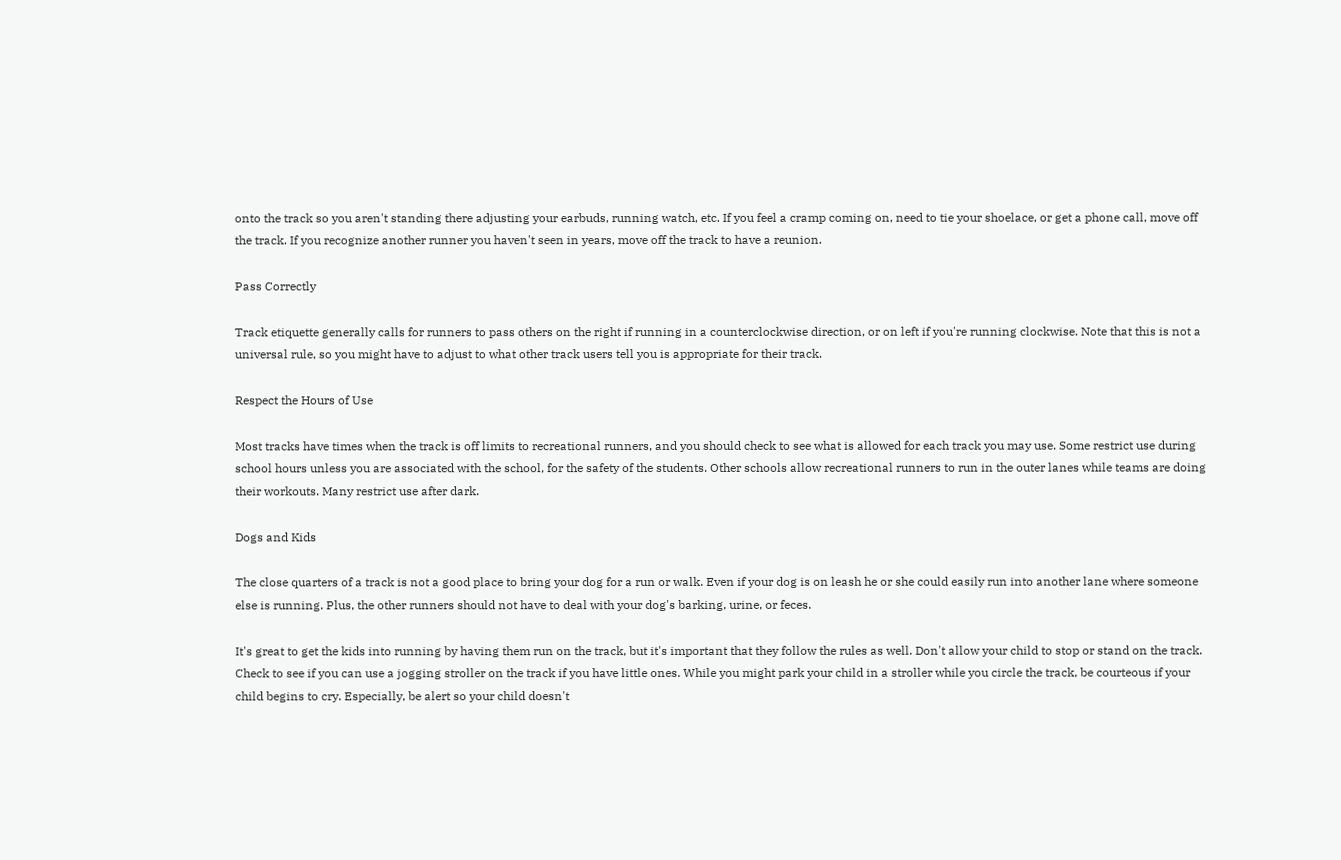onto the track so you aren't standing there adjusting your earbuds, running watch, etc. If you feel a cramp coming on, need to tie your shoelace, or get a phone call, move off the track. If you recognize another runner you haven't seen in years, move off the track to have a reunion.

Pass Correctly

Track etiquette generally calls for runners to pass others on the right if running in a counterclockwise direction, or on left if you're running clockwise. Note that this is not a universal rule, so you might have to adjust to what other track users tell you is appropriate for their track.

Respect the Hours of Use

Most tracks have times when the track is off limits to recreational runners, and you should check to see what is allowed for each track you may use. Some restrict use during school hours unless you are associated with the school, for the safety of the students. Other schools allow recreational runners to run in the outer lanes while teams are doing their workouts. Many restrict use after dark.

Dogs and Kids

The close quarters of a track is not a good place to bring your dog for a run or walk. Even if your dog is on leash he or she could easily run into another lane where someone else is running. Plus, the other runners should not have to deal with your dog's barking, urine, or feces.

It's great to get the kids into running by having them run on the track, but it's important that they follow the rules as well. Don't allow your child to stop or stand on the track. Check to see if you can use a jogging stroller on the track if you have little ones. While you might park your child in a stroller while you circle the track, be courteous if your child begins to cry. Especially, be alert so your child doesn't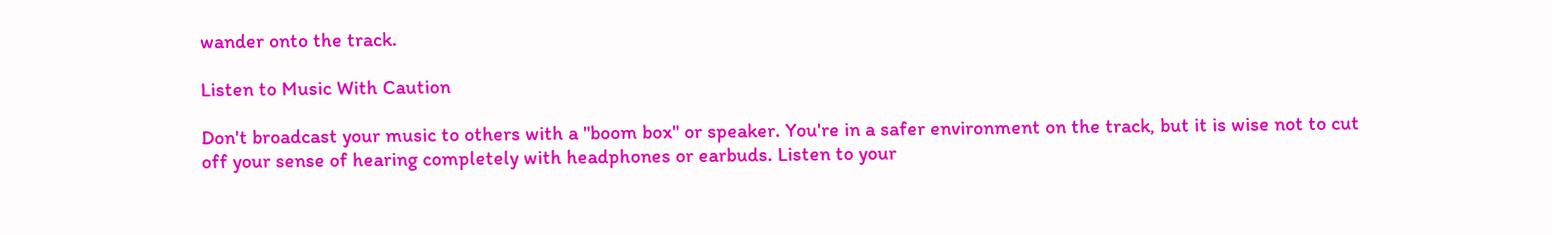wander onto the track.

Listen to Music With Caution

Don't broadcast your music to others with a "boom box" or speaker. You're in a safer environment on the track, but it is wise not to cut off your sense of hearing completely with headphones or earbuds. Listen to your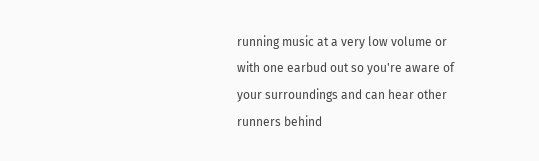running music at a very low volume or with one earbud out so you're aware of your surroundings and can hear other runners behind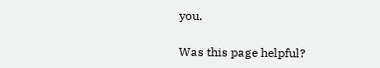you.

Was this page helpful?